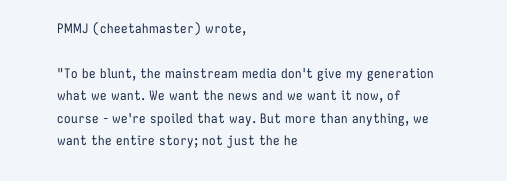PMMJ (cheetahmaster) wrote,

"To be blunt, the mainstream media don't give my generation what we want. We want the news and we want it now, of course - we're spoiled that way. But more than anything, we want the entire story; not just the he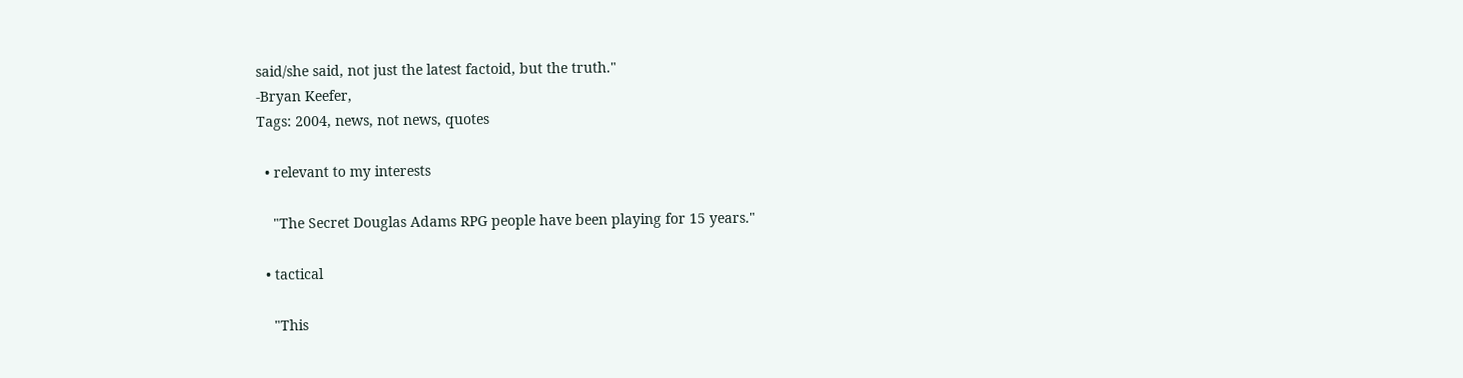said/she said, not just the latest factoid, but the truth."
-Bryan Keefer,
Tags: 2004, news, not news, quotes

  • relevant to my interests

    "The Secret Douglas Adams RPG people have been playing for 15 years."

  • tactical

    "This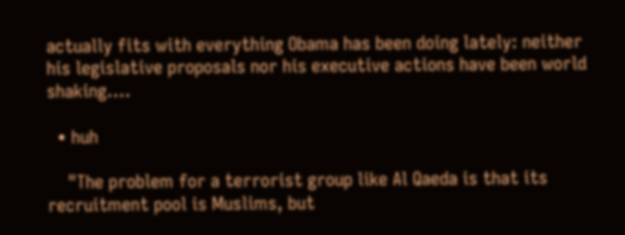actually fits with everything Obama has been doing lately: neither his legislative proposals nor his executive actions have been world shaking.…

  • huh

    "The problem for a terrorist group like Al Qaeda is that its recruitment pool is Muslims, but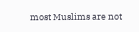most Muslims are not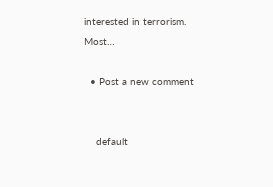interested in terrorism. Most…

  • Post a new comment


    default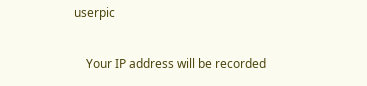userpic

    Your IP address will be recorded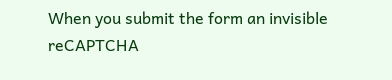When you submit the form an invisible reCAPTCHA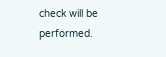check will be performed.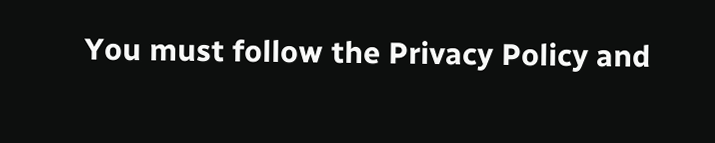You must follow the Privacy Policy and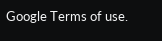Google Terms of use.